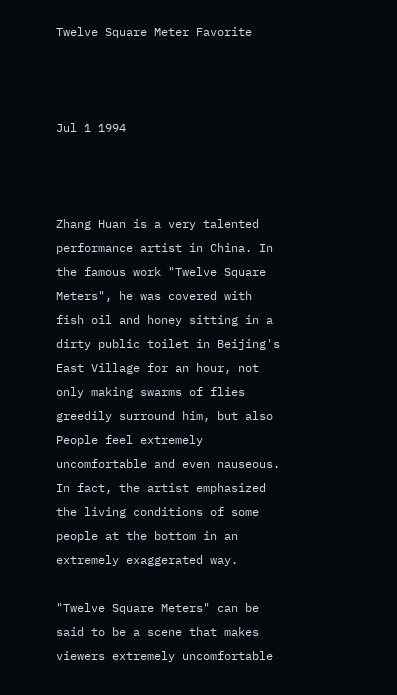Twelve Square Meter Favorite



Jul 1 1994



Zhang Huan is a very talented performance artist in China. In the famous work "Twelve Square Meters", he was covered with fish oil and honey sitting in a dirty public toilet in Beijing's East Village for an hour, not only making swarms of flies greedily surround him, but also People feel extremely uncomfortable and even nauseous. In fact, the artist emphasized the living conditions of some people at the bottom in an extremely exaggerated way.

"Twelve Square Meters" can be said to be a scene that makes viewers extremely uncomfortable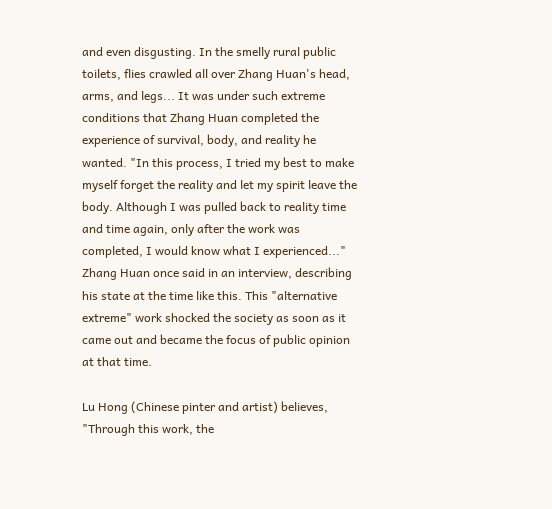and even disgusting. In the smelly rural public toilets, flies crawled all over Zhang Huan's head, arms, and legs... It was under such extreme conditions that Zhang Huan completed the experience of survival, body, and reality he wanted. "In this process, I tried my best to make myself forget the reality and let my spirit leave the body. Although I was pulled back to reality time and time again, only after the work was completed, I would know what I experienced..." Zhang Huan once said in an interview, describing his state at the time like this. This "alternative extreme" work shocked the society as soon as it came out and became the focus of public opinion at that time.

Lu Hong (Chinese pinter and artist) believes, "Through this work, the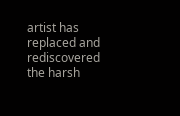artist has replaced and rediscovered the harsh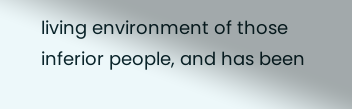living environment of those inferior people, and has been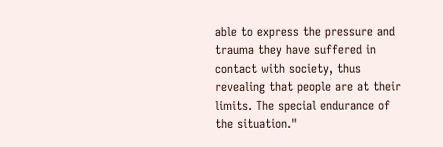able to express the pressure and trauma they have suffered in contact with society, thus revealing that people are at their limits. The special endurance of the situation."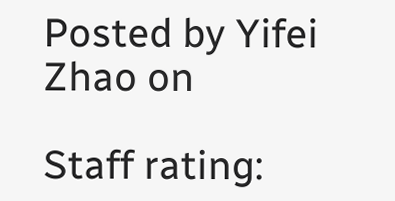Posted by Yifei Zhao on

Staff rating: